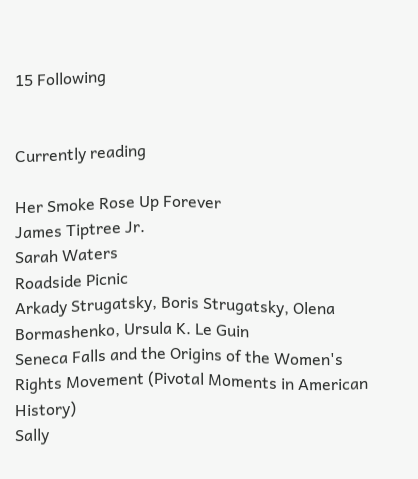15 Following


Currently reading

Her Smoke Rose Up Forever
James Tiptree Jr.
Sarah Waters
Roadside Picnic
Arkady Strugatsky, Boris Strugatsky, Olena Bormashenko, Ursula K. Le Guin
Seneca Falls and the Origins of the Women's Rights Movement (Pivotal Moments in American History)
Sally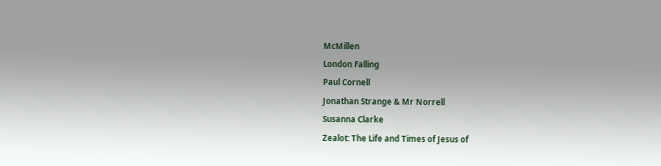McMillen
London Falling
Paul Cornell
Jonathan Strange & Mr Norrell
Susanna Clarke
Zealot: The Life and Times of Jesus of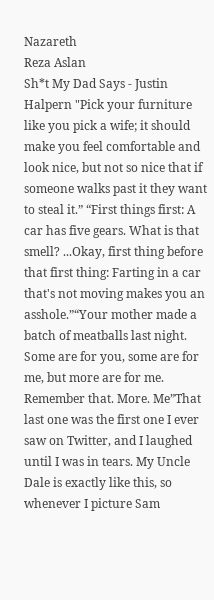Nazareth
Reza Aslan
Sh*t My Dad Says - Justin Halpern "Pick your furniture like you pick a wife; it should make you feel comfortable and look nice, but not so nice that if someone walks past it they want to steal it.” “First things first: A car has five gears. What is that smell? ...Okay, first thing before that first thing: Farting in a car that's not moving makes you an asshole.”“Your mother made a batch of meatballs last night. Some are for you, some are for me, but more are for me. Remember that. More. Me”That last one was the first one I ever saw on Twitter, and I laughed until I was in tears. My Uncle Dale is exactly like this, so whenever I picture Sam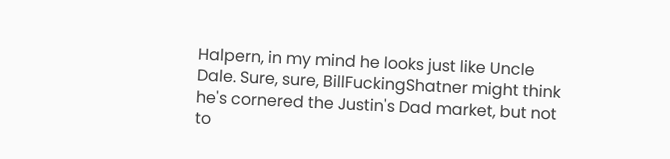Halpern, in my mind he looks just like Uncle Dale. Sure, sure, BillFuckingShatner might think he's cornered the Justin's Dad market, but not to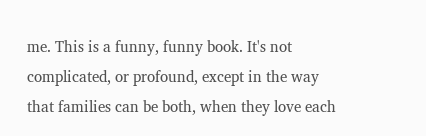me. This is a funny, funny book. It's not complicated, or profound, except in the way that families can be both, when they love each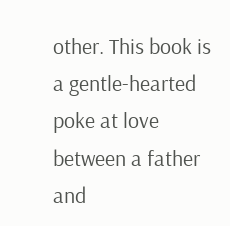other. This book is a gentle-hearted poke at love between a father and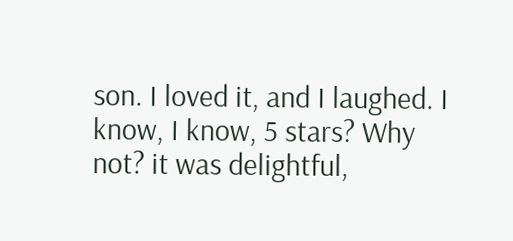son. I loved it, and I laughed. I know, I know, 5 stars? Why not? it was delightful,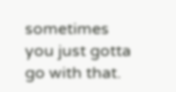sometimes you just gotta go with that.